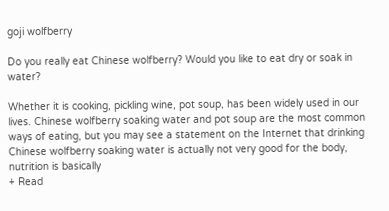goji wolfberry

Do you really eat Chinese wolfberry? Would you like to eat dry or soak in water?

Whether it is cooking, pickling wine, pot soup, has been widely used in our lives. Chinese wolfberry soaking water and pot soup are the most common ways of eating, but you may see a statement on the Internet that drinking Chinese wolfberry soaking water is actually not very good for the body, nutrition is basically
+ Read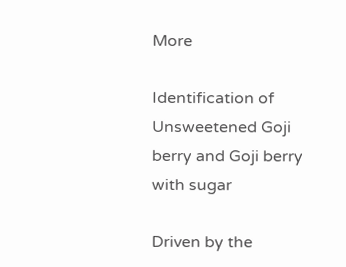More

Identification of Unsweetened Goji berry and Goji berry with sugar

Driven by the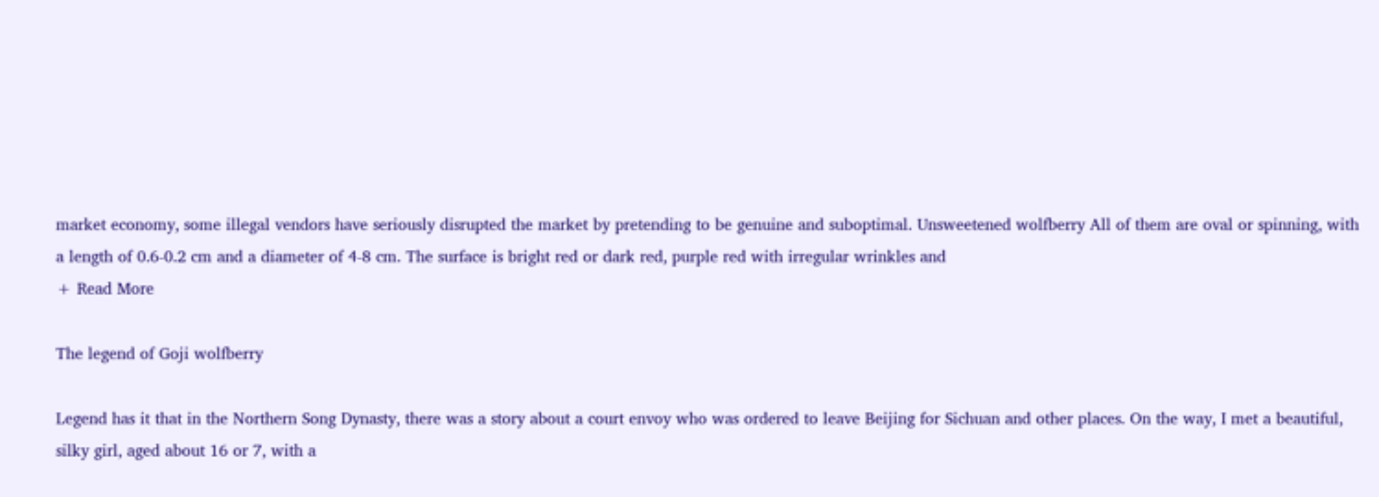market economy, some illegal vendors have seriously disrupted the market by pretending to be genuine and suboptimal. Unsweetened wolfberry All of them are oval or spinning, with a length of 0.6-0.2 cm and a diameter of 4-8 cm. The surface is bright red or dark red, purple red with irregular wrinkles and
+ Read More

The legend of Goji wolfberry

Legend has it that in the Northern Song Dynasty, there was a story about a court envoy who was ordered to leave Beijing for Sichuan and other places. On the way, I met a beautiful, silky girl, aged about 16 or 7, with a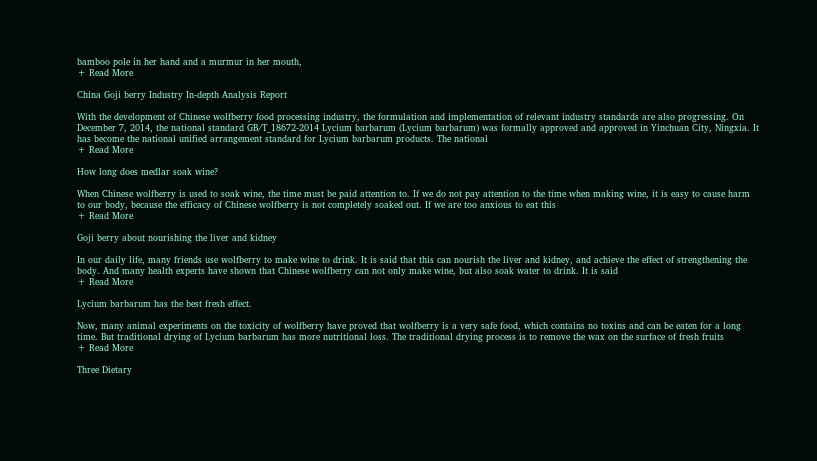bamboo pole in her hand and a murmur in her mouth,
+ Read More

China Goji berry Industry In-depth Analysis Report

With the development of Chinese wolfberry food processing industry, the formulation and implementation of relevant industry standards are also progressing. On December 7, 2014, the national standard GB/T_18672-2014 Lycium barbarum (Lycium barbarum) was formally approved and approved in Yinchuan City, Ningxia. It has become the national unified arrangement standard for Lycium barbarum products. The national
+ Read More

How long does medlar soak wine?

When Chinese wolfberry is used to soak wine, the time must be paid attention to. If we do not pay attention to the time when making wine, it is easy to cause harm to our body, because the efficacy of Chinese wolfberry is not completely soaked out. If we are too anxious to eat this
+ Read More

Goji berry about nourishing the liver and kidney

In our daily life, many friends use wolfberry to make wine to drink. It is said that this can nourish the liver and kidney, and achieve the effect of strengthening the body. And many health experts have shown that Chinese wolfberry can not only make wine, but also soak water to drink. It is said
+ Read More

Lycium barbarum has the best fresh effect.

Now, many animal experiments on the toxicity of wolfberry have proved that wolfberry is a very safe food, which contains no toxins and can be eaten for a long time. But traditional drying of Lycium barbarum has more nutritional loss. The traditional drying process is to remove the wax on the surface of fresh fruits
+ Read More

Three Dietary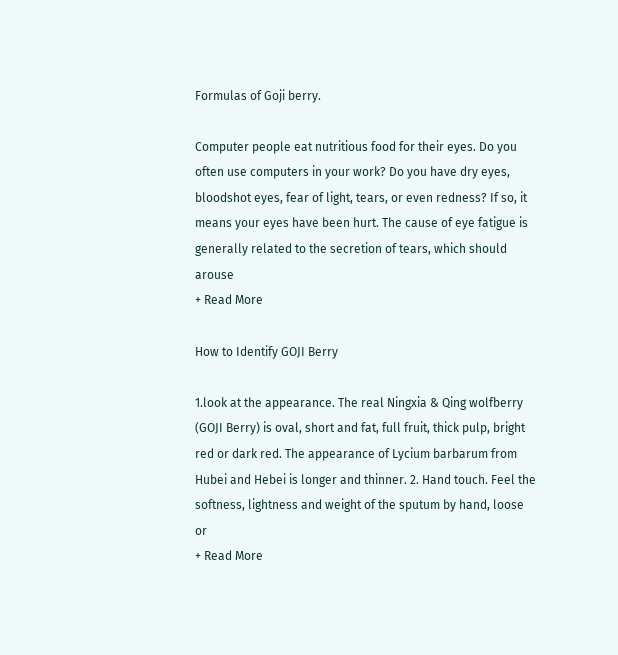Formulas of Goji berry.

Computer people eat nutritious food for their eyes. Do you often use computers in your work? Do you have dry eyes, bloodshot eyes, fear of light, tears, or even redness? If so, it means your eyes have been hurt. The cause of eye fatigue is generally related to the secretion of tears, which should arouse
+ Read More

How to Identify GOJI Berry

1.look at the appearance. The real Ningxia & Qing wolfberry (GOJI Berry) is oval, short and fat, full fruit, thick pulp, bright red or dark red. The appearance of Lycium barbarum from Hubei and Hebei is longer and thinner. 2. Hand touch. Feel the softness, lightness and weight of the sputum by hand, loose or
+ Read More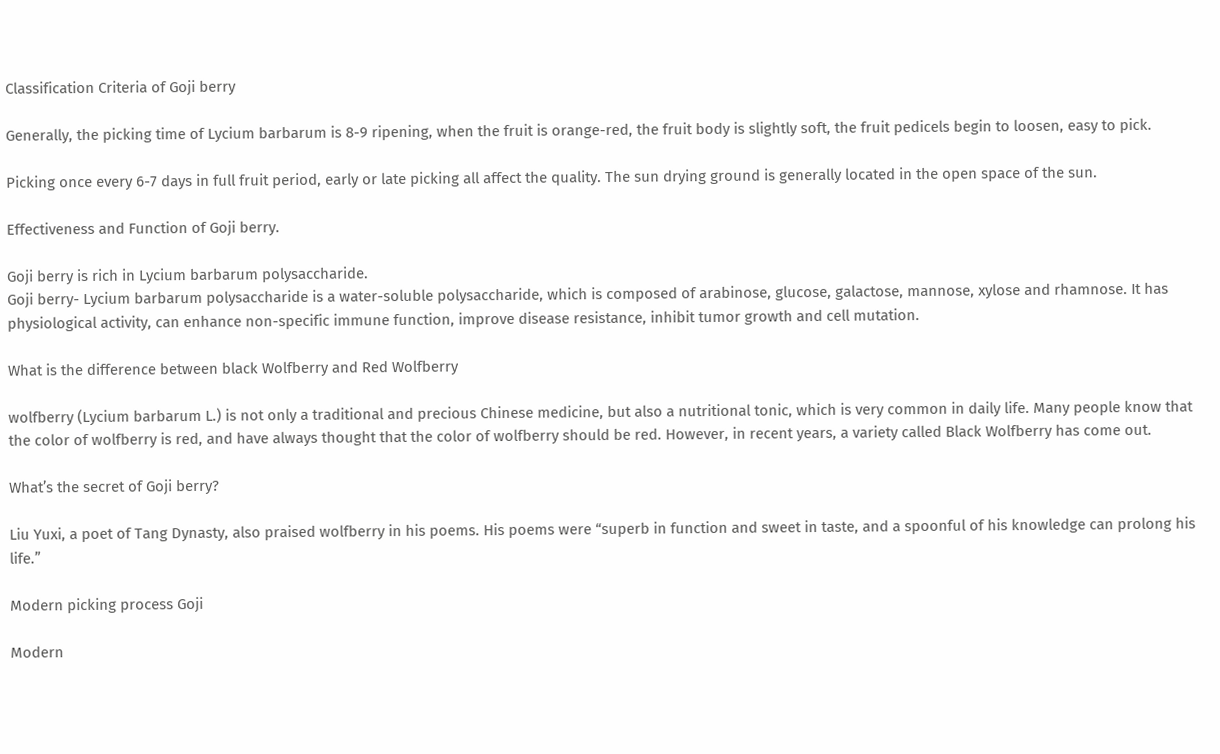Classification Criteria of Goji berry

Generally, the picking time of Lycium barbarum is 8-9 ripening, when the fruit is orange-red, the fruit body is slightly soft, the fruit pedicels begin to loosen, easy to pick.

Picking once every 6-7 days in full fruit period, early or late picking all affect the quality. The sun drying ground is generally located in the open space of the sun.

Effectiveness and Function of Goji berry.

Goji berry is rich in Lycium barbarum polysaccharide.
Goji berry- Lycium barbarum polysaccharide is a water-soluble polysaccharide, which is composed of arabinose, glucose, galactose, mannose, xylose and rhamnose. It has physiological activity, can enhance non-specific immune function, improve disease resistance, inhibit tumor growth and cell mutation.

What is the difference between black Wolfberry and Red Wolfberry

wolfberry (Lycium barbarum L.) is not only a traditional and precious Chinese medicine, but also a nutritional tonic, which is very common in daily life. Many people know that the color of wolfberry is red, and have always thought that the color of wolfberry should be red. However, in recent years, a variety called Black Wolfberry has come out.

What’s the secret of Goji berry?

Liu Yuxi, a poet of Tang Dynasty, also praised wolfberry in his poems. His poems were “superb in function and sweet in taste, and a spoonful of his knowledge can prolong his life.”

Modern picking process Goji

Modern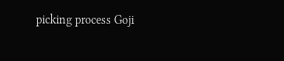picking process Goji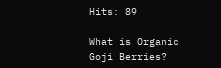Hits: 89

What is Organic Goji Berries?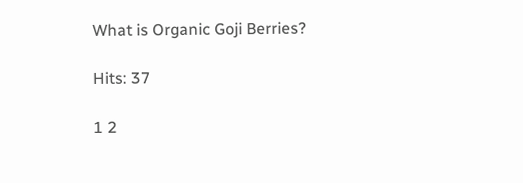What is Organic Goji Berries?

Hits: 37

1 2